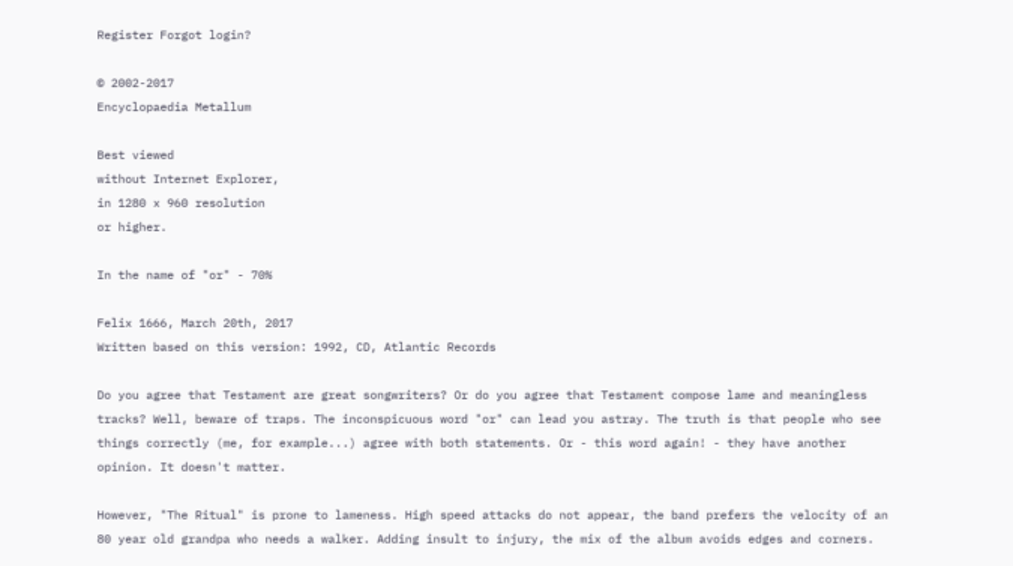Register Forgot login?

© 2002-2017
Encyclopaedia Metallum

Best viewed
without Internet Explorer,
in 1280 x 960 resolution
or higher.

In the name of "or" - 70%

Felix 1666, March 20th, 2017
Written based on this version: 1992, CD, Atlantic Records

Do you agree that Testament are great songwriters? Or do you agree that Testament compose lame and meaningless tracks? Well, beware of traps. The inconspicuous word "or" can lead you astray. The truth is that people who see things correctly (me, for example...) agree with both statements. Or - this word again! - they have another opinion. It doesn't matter.

However, "The Ritual" is prone to lameness. High speed attacks do not appear, the band prefers the velocity of an 80 year old grandpa who needs a walker. Adding insult to injury, the mix of the album avoids edges and corners.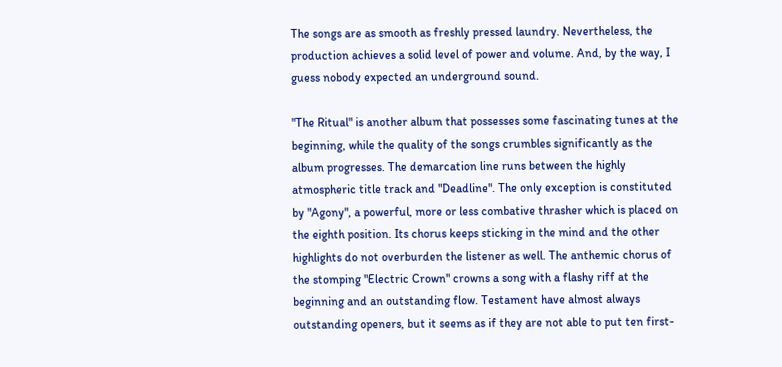The songs are as smooth as freshly pressed laundry. Nevertheless, the production achieves a solid level of power and volume. And, by the way, I guess nobody expected an underground sound.

"The Ritual" is another album that possesses some fascinating tunes at the beginning, while the quality of the songs crumbles significantly as the album progresses. The demarcation line runs between the highly atmospheric title track and "Deadline". The only exception is constituted by "Agony", a powerful, more or less combative thrasher which is placed on the eighth position. Its chorus keeps sticking in the mind and the other highlights do not overburden the listener as well. The anthemic chorus of the stomping "Electric Crown" crowns a song with a flashy riff at the beginning and an outstanding flow. Testament have almost always outstanding openers, but it seems as if they are not able to put ten first-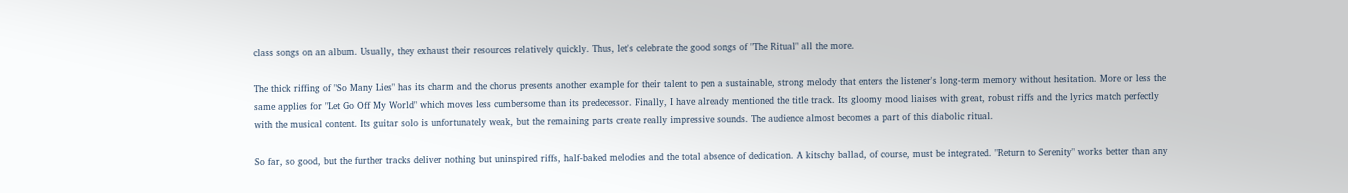class songs on an album. Usually, they exhaust their resources relatively quickly. Thus, let's celebrate the good songs of "The Ritual" all the more.

The thick riffing of "So Many Lies" has its charm and the chorus presents another example for their talent to pen a sustainable, strong melody that enters the listener's long-term memory without hesitation. More or less the same applies for "Let Go Off My World" which moves less cumbersome than its predecessor. Finally, I have already mentioned the title track. Its gloomy mood liaises with great, robust riffs and the lyrics match perfectly with the musical content. Its guitar solo is unfortunately weak, but the remaining parts create really impressive sounds. The audience almost becomes a part of this diabolic ritual.

So far, so good, but the further tracks deliver nothing but uninspired riffs, half-baked melodies and the total absence of dedication. A kitschy ballad, of course, must be integrated. "Return to Serenity" works better than any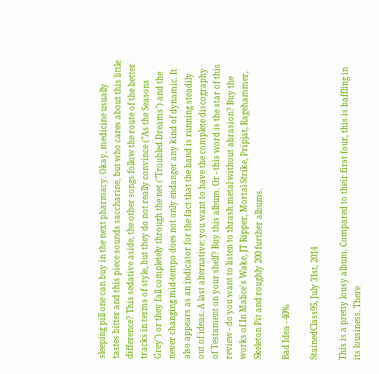sleeping pill one can buy in the next pharmacy. Okay, medicine usually tastes bitter and this piece sounds saccharine, but who cares about this little difference? This sedative aside, the other songs follow the route of the better tracks in terms of style, but they do not really convince ("As the Seasons Grey") or they fall completely through the net ("Troubled Dreams") and the never changing mid-tempo does not only endanger any kind of dynamic. It also appears as an indicator for the fact that the band is running steadily out of ideas. A last alternative: you want to have the complete discography of Testament on your shelf? Buy this album. Or - this word is the star of this review - do you want to listen to thrash metal without abrasion? Buy the works of In Malice's Wake, JT Ripper, Mortal Strike, Pripjat, Ragehammer, Skeleton Pit and roughly 200 further albums.

Bad Idea - 40%

StainedClass95, July 31st, 2014

This is a pretty lousy album. Compared to their first four, this is baffling in its lousiness. There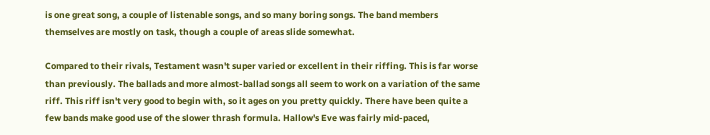is one great song, a couple of listenable songs, and so many boring songs. The band members themselves are mostly on task, though a couple of areas slide somewhat.

Compared to their rivals, Testament wasn't super varied or excellent in their riffing. This is far worse than previously. The ballads and more almost-ballad songs all seem to work on a variation of the same riff. This riff isn't very good to begin with, so it ages on you pretty quickly. There have been quite a few bands make good use of the slower thrash formula. Hallow's Eve was fairly mid-paced,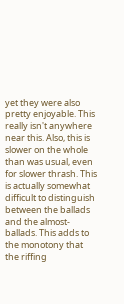yet they were also pretty enjoyable. This really isn't anywhere near this. Also, this is slower on the whole than was usual, even for slower thrash. This is actually somewhat difficult to distinguish between the ballads and the almost-ballads. This adds to the monotony that the riffing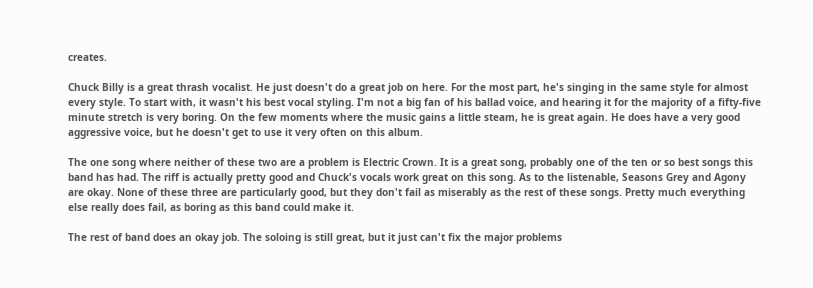creates.

Chuck Billy is a great thrash vocalist. He just doesn't do a great job on here. For the most part, he's singing in the same style for almost every style. To start with, it wasn't his best vocal styling. I'm not a big fan of his ballad voice, and hearing it for the majority of a fifty-five minute stretch is very boring. On the few moments where the music gains a little steam, he is great again. He does have a very good aggressive voice, but he doesn't get to use it very often on this album.

The one song where neither of these two are a problem is Electric Crown. It is a great song, probably one of the ten or so best songs this band has had. The riff is actually pretty good and Chuck's vocals work great on this song. As to the listenable, Seasons Grey and Agony are okay. None of these three are particularly good, but they don't fail as miserably as the rest of these songs. Pretty much everything else really does fail, as boring as this band could make it.

The rest of band does an okay job. The soloing is still great, but it just can't fix the major problems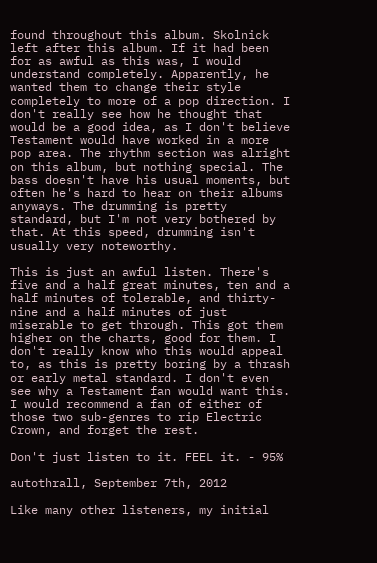found throughout this album. Skolnick left after this album. If it had been for as awful as this was, I would understand completely. Apparently, he wanted them to change their style completely to more of a pop direction. I don't really see how he thought that would be a good idea, as I don't believe Testament would have worked in a more pop area. The rhythm section was alright on this album, but nothing special. The bass doesn't have his usual moments, but often he's hard to hear on their albums anyways. The drumming is pretty standard, but I'm not very bothered by that. At this speed, drumming isn't usually very noteworthy.

This is just an awful listen. There's five and a half great minutes, ten and a half minutes of tolerable, and thirty-nine and a half minutes of just miserable to get through. This got them higher on the charts, good for them. I don't really know who this would appeal to, as this is pretty boring by a thrash or early metal standard. I don't even see why a Testament fan would want this. I would recommend a fan of either of those two sub-genres to rip Electric Crown, and forget the rest.

Don't just listen to it. FEEL it. - 95%

autothrall, September 7th, 2012

Like many other listeners, my initial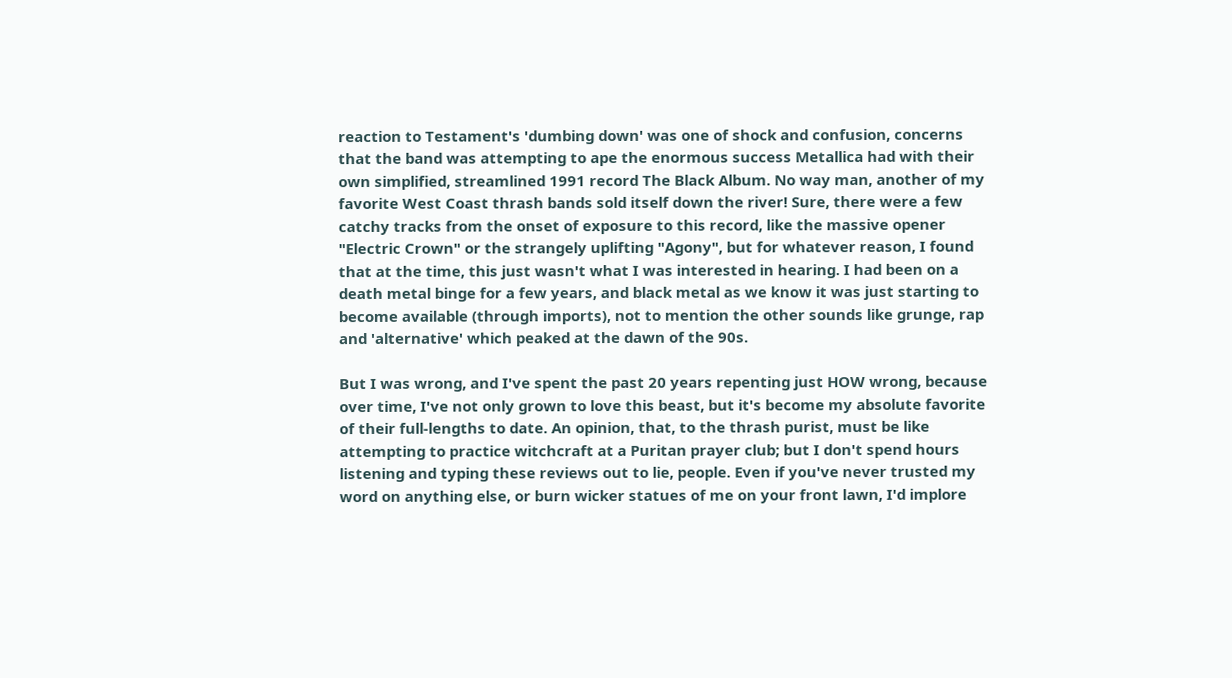reaction to Testament's 'dumbing down' was one of shock and confusion, concerns that the band was attempting to ape the enormous success Metallica had with their own simplified, streamlined 1991 record The Black Album. No way man, another of my favorite West Coast thrash bands sold itself down the river! Sure, there were a few catchy tracks from the onset of exposure to this record, like the massive opener "Electric Crown" or the strangely uplifting "Agony", but for whatever reason, I found that at the time, this just wasn't what I was interested in hearing. I had been on a death metal binge for a few years, and black metal as we know it was just starting to become available (through imports), not to mention the other sounds like grunge, rap and 'alternative' which peaked at the dawn of the 90s.

But I was wrong, and I've spent the past 20 years repenting just HOW wrong, because over time, I've not only grown to love this beast, but it's become my absolute favorite of their full-lengths to date. An opinion, that, to the thrash purist, must be like attempting to practice witchcraft at a Puritan prayer club; but I don't spend hours listening and typing these reviews out to lie, people. Even if you've never trusted my word on anything else, or burn wicker statues of me on your front lawn, I'd implore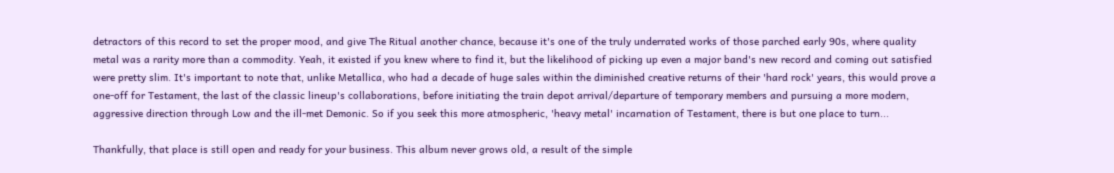detractors of this record to set the proper mood, and give The Ritual another chance, because it's one of the truly underrated works of those parched early 90s, where quality metal was a rarity more than a commodity. Yeah, it existed if you knew where to find it, but the likelihood of picking up even a major band's new record and coming out satisfied were pretty slim. It's important to note that, unlike Metallica, who had a decade of huge sales within the diminished creative returns of their 'hard rock' years, this would prove a one-off for Testament, the last of the classic lineup's collaborations, before initiating the train depot arrival/departure of temporary members and pursuing a more modern, aggressive direction through Low and the ill-met Demonic. So if you seek this more atmospheric, 'heavy metal' incarnation of Testament, there is but one place to turn...

Thankfully, that place is still open and ready for your business. This album never grows old, a result of the simple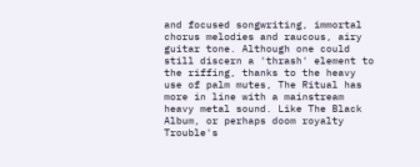and focused songwriting, immortal chorus melodies and raucous, airy guitar tone. Although one could still discern a 'thrash' element to the riffing, thanks to the heavy use of palm mutes, The Ritual has more in line with a mainstream heavy metal sound. Like The Black Album, or perhaps doom royalty Trouble's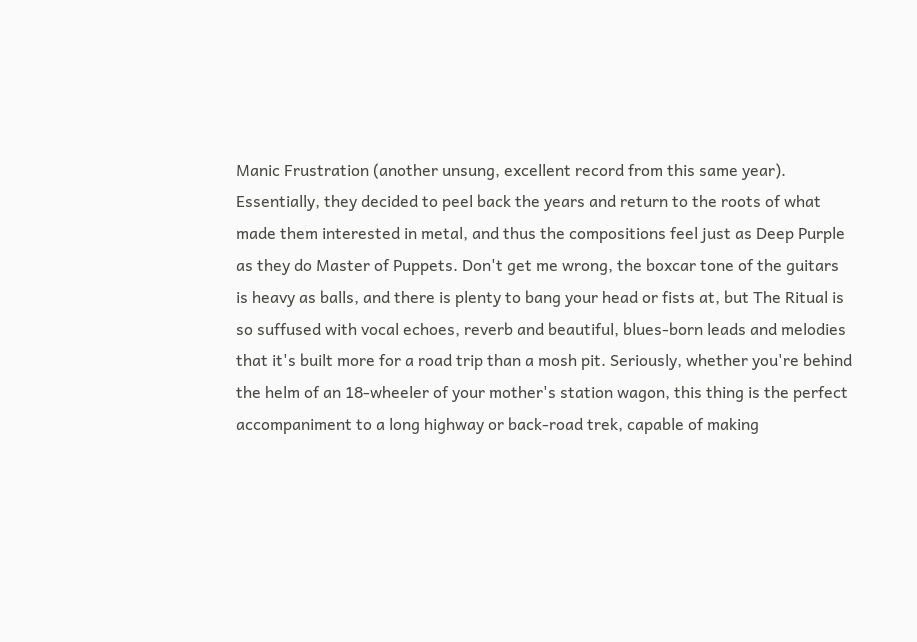Manic Frustration (another unsung, excellent record from this same year). Essentially, they decided to peel back the years and return to the roots of what made them interested in metal, and thus the compositions feel just as Deep Purple as they do Master of Puppets. Don't get me wrong, the boxcar tone of the guitars is heavy as balls, and there is plenty to bang your head or fists at, but The Ritual is so suffused with vocal echoes, reverb and beautiful, blues-born leads and melodies that it's built more for a road trip than a mosh pit. Seriously, whether you're behind the helm of an 18-wheeler of your mother's station wagon, this thing is the perfect accompaniment to a long highway or back-road trek, capable of making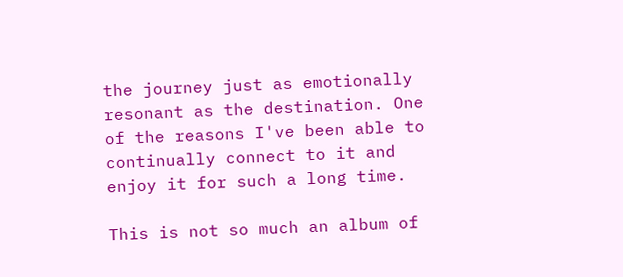the journey just as emotionally resonant as the destination. One of the reasons I've been able to continually connect to it and enjoy it for such a long time.

This is not so much an album of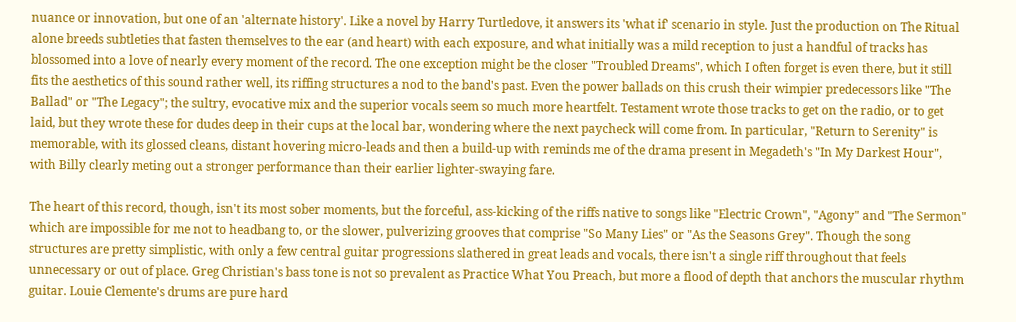nuance or innovation, but one of an 'alternate history'. Like a novel by Harry Turtledove, it answers its 'what if' scenario in style. Just the production on The Ritual alone breeds subtleties that fasten themselves to the ear (and heart) with each exposure, and what initially was a mild reception to just a handful of tracks has blossomed into a love of nearly every moment of the record. The one exception might be the closer "Troubled Dreams", which I often forget is even there, but it still fits the aesthetics of this sound rather well, its riffing structures a nod to the band's past. Even the power ballads on this crush their wimpier predecessors like "The Ballad" or "The Legacy"; the sultry, evocative mix and the superior vocals seem so much more heartfelt. Testament wrote those tracks to get on the radio, or to get laid, but they wrote these for dudes deep in their cups at the local bar, wondering where the next paycheck will come from. In particular, "Return to Serenity" is memorable, with its glossed cleans, distant hovering micro-leads and then a build-up with reminds me of the drama present in Megadeth's "In My Darkest Hour", with Billy clearly meting out a stronger performance than their earlier lighter-swaying fare.

The heart of this record, though, isn't its most sober moments, but the forceful, ass-kicking of the riffs native to songs like "Electric Crown", "Agony" and "The Sermon" which are impossible for me not to headbang to, or the slower, pulverizing grooves that comprise "So Many Lies" or "As the Seasons Grey". Though the song structures are pretty simplistic, with only a few central guitar progressions slathered in great leads and vocals, there isn't a single riff throughout that feels unnecessary or out of place. Greg Christian's bass tone is not so prevalent as Practice What You Preach, but more a flood of depth that anchors the muscular rhythm guitar. Louie Clemente's drums are pure hard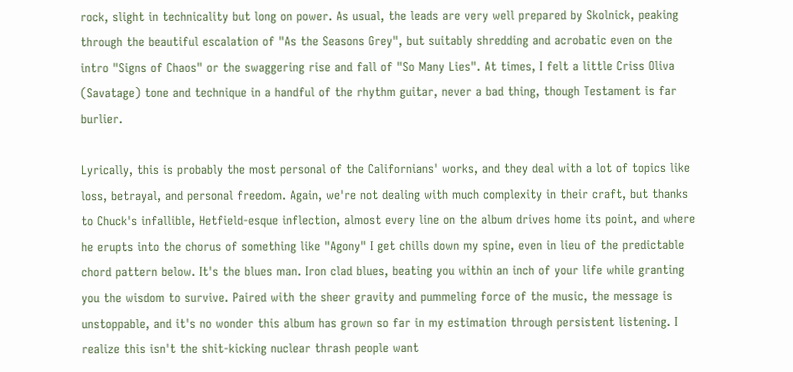rock, slight in technicality but long on power. As usual, the leads are very well prepared by Skolnick, peaking through the beautiful escalation of "As the Seasons Grey", but suitably shredding and acrobatic even on the intro "Signs of Chaos" or the swaggering rise and fall of "So Many Lies". At times, I felt a little Criss Oliva (Savatage) tone and technique in a handful of the rhythm guitar, never a bad thing, though Testament is far burlier.

Lyrically, this is probably the most personal of the Californians' works, and they deal with a lot of topics like loss, betrayal, and personal freedom. Again, we're not dealing with much complexity in their craft, but thanks to Chuck's infallible, Hetfield-esque inflection, almost every line on the album drives home its point, and where he erupts into the chorus of something like "Agony" I get chills down my spine, even in lieu of the predictable chord pattern below. It's the blues man. Iron clad blues, beating you within an inch of your life while granting you the wisdom to survive. Paired with the sheer gravity and pummeling force of the music, the message is unstoppable, and it's no wonder this album has grown so far in my estimation through persistent listening. I realize this isn't the shit-kicking nuclear thrash people want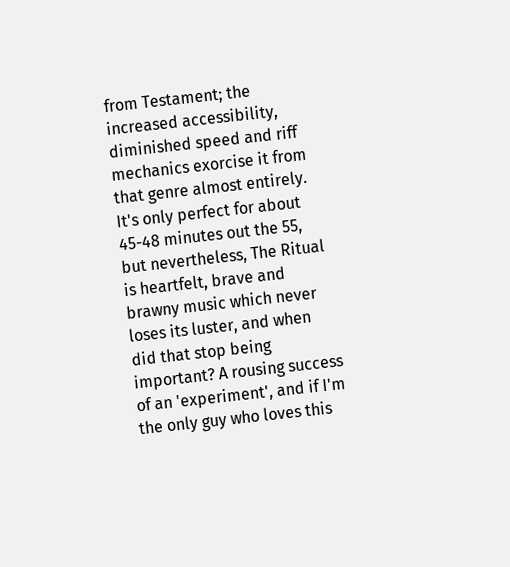from Testament; the increased accessibility, diminished speed and riff mechanics exorcise it from that genre almost entirely. It's only perfect for about 45-48 minutes out the 55, but nevertheless, The Ritual is heartfelt, brave and brawny music which never loses its luster, and when did that stop being important? A rousing success of an 'experiment', and if I'm the only guy who loves this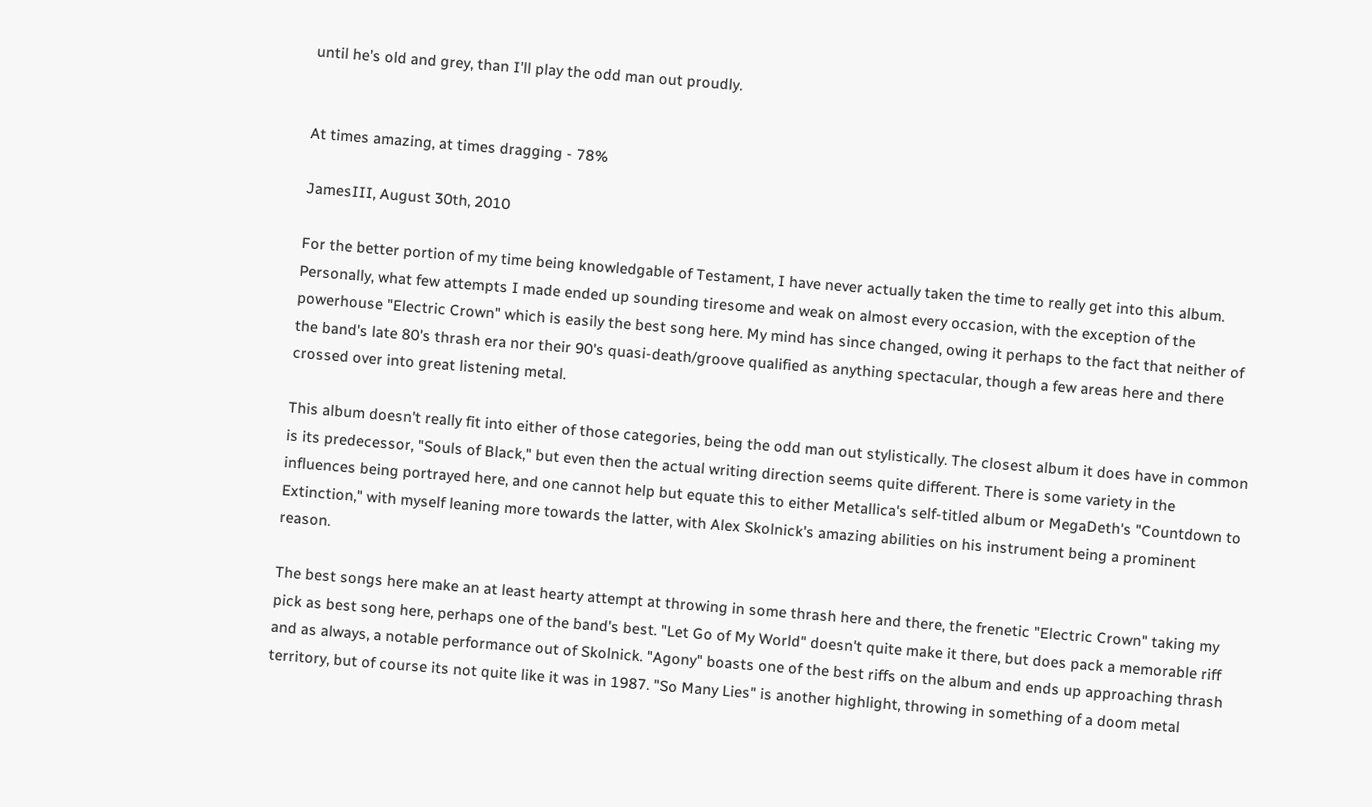until he's old and grey, than I'll play the odd man out proudly.


At times amazing, at times dragging - 78%

JamesIII, August 30th, 2010

For the better portion of my time being knowledgable of Testament, I have never actually taken the time to really get into this album. Personally, what few attempts I made ended up sounding tiresome and weak on almost every occasion, with the exception of the powerhouse "Electric Crown" which is easily the best song here. My mind has since changed, owing it perhaps to the fact that neither of the band's late 80's thrash era nor their 90's quasi-death/groove qualified as anything spectacular, though a few areas here and there crossed over into great listening metal.

This album doesn't really fit into either of those categories, being the odd man out stylistically. The closest album it does have in common is its predecessor, "Souls of Black," but even then the actual writing direction seems quite different. There is some variety in the influences being portrayed here, and one cannot help but equate this to either Metallica's self-titled album or MegaDeth's "Countdown to Extinction," with myself leaning more towards the latter, with Alex Skolnick's amazing abilities on his instrument being a prominent reason.

The best songs here make an at least hearty attempt at throwing in some thrash here and there, the frenetic "Electric Crown" taking my pick as best song here, perhaps one of the band's best. "Let Go of My World" doesn't quite make it there, but does pack a memorable riff and as always, a notable performance out of Skolnick. "Agony" boasts one of the best riffs on the album and ends up approaching thrash territory, but of course its not quite like it was in 1987. "So Many Lies" is another highlight, throwing in something of a doom metal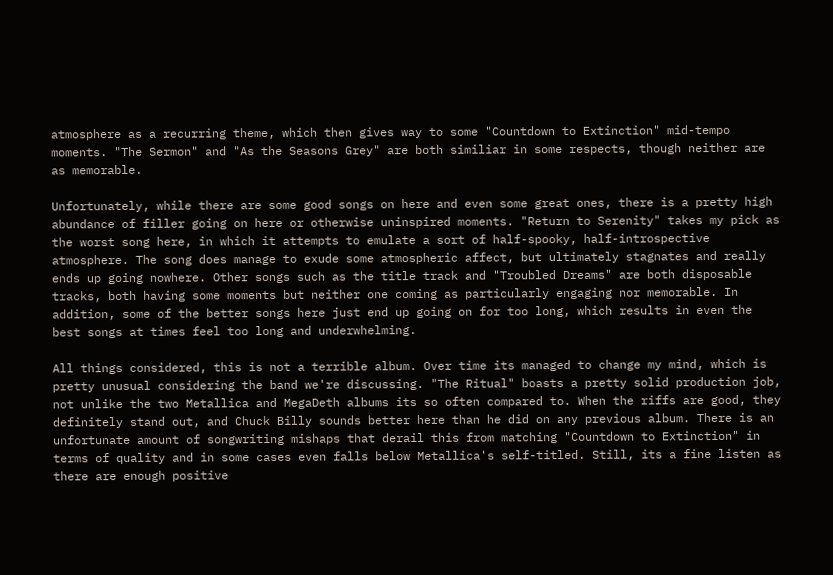atmosphere as a recurring theme, which then gives way to some "Countdown to Extinction" mid-tempo moments. "The Sermon" and "As the Seasons Grey" are both similiar in some respects, though neither are as memorable.

Unfortunately, while there are some good songs on here and even some great ones, there is a pretty high abundance of filler going on here or otherwise uninspired moments. "Return to Serenity" takes my pick as the worst song here, in which it attempts to emulate a sort of half-spooky, half-introspective atmosphere. The song does manage to exude some atmospheric affect, but ultimately stagnates and really ends up going nowhere. Other songs such as the title track and "Troubled Dreams" are both disposable tracks, both having some moments but neither one coming as particularly engaging nor memorable. In addition, some of the better songs here just end up going on for too long, which results in even the best songs at times feel too long and underwhelming.

All things considered, this is not a terrible album. Over time its managed to change my mind, which is pretty unusual considering the band we're discussing. "The Ritual" boasts a pretty solid production job, not unlike the two Metallica and MegaDeth albums its so often compared to. When the riffs are good, they definitely stand out, and Chuck Billy sounds better here than he did on any previous album. There is an unfortunate amount of songwriting mishaps that derail this from matching "Countdown to Extinction" in terms of quality and in some cases even falls below Metallica's self-titled. Still, its a fine listen as there are enough positive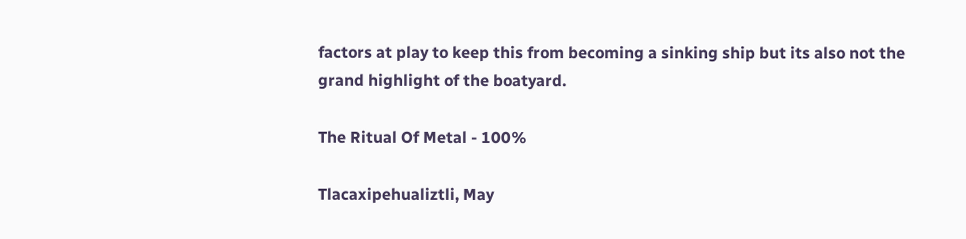factors at play to keep this from becoming a sinking ship but its also not the grand highlight of the boatyard.

The Ritual Of Metal - 100%

Tlacaxipehualiztli, May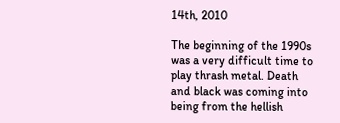14th, 2010

The beginning of the 1990s was a very difficult time to play thrash metal. Death and black was coming into being from the hellish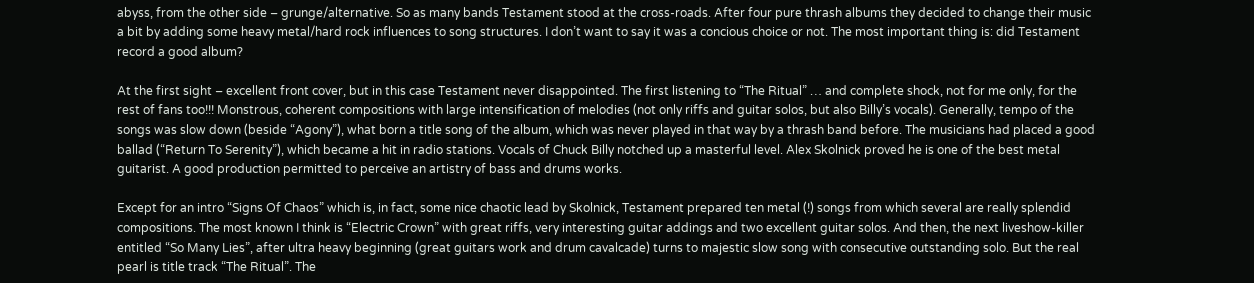abyss, from the other side – grunge/alternative. So as many bands Testament stood at the cross-roads. After four pure thrash albums they decided to change their music a bit by adding some heavy metal/hard rock influences to song structures. I don’t want to say it was a concious choice or not. The most important thing is: did Testament record a good album?

At the first sight – excellent front cover, but in this case Testament never disappointed. The first listening to “The Ritual” … and complete shock, not for me only, for the rest of fans too!!! Monstrous, coherent compositions with large intensification of melodies (not only riffs and guitar solos, but also Billy’s vocals). Generally, tempo of the songs was slow down (beside “Agony”), what born a title song of the album, which was never played in that way by a thrash band before. The musicians had placed a good ballad (“Return To Serenity”), which became a hit in radio stations. Vocals of Chuck Billy notched up a masterful level. Alex Skolnick proved he is one of the best metal guitarist. A good production permitted to perceive an artistry of bass and drums works.

Except for an intro “Signs Of Chaos” which is, in fact, some nice chaotic lead by Skolnick, Testament prepared ten metal (!) songs from which several are really splendid compositions. The most known I think is “Electric Crown” with great riffs, very interesting guitar addings and two excellent guitar solos. And then, the next liveshow-killer entitled “So Many Lies”, after ultra heavy beginning (great guitars work and drum cavalcade) turns to majestic slow song with consecutive outstanding solo. But the real pearl is title track “The Ritual”. The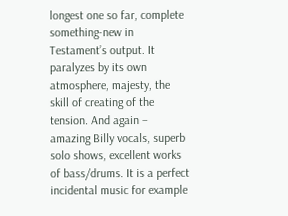longest one so far, complete something-new in Testament’s output. It paralyzes by its own atmosphere, majesty, the skill of creating of the tension. And again – amazing Billy vocals, superb solo shows, excellent works of bass/drums. It is a perfect incidental music for example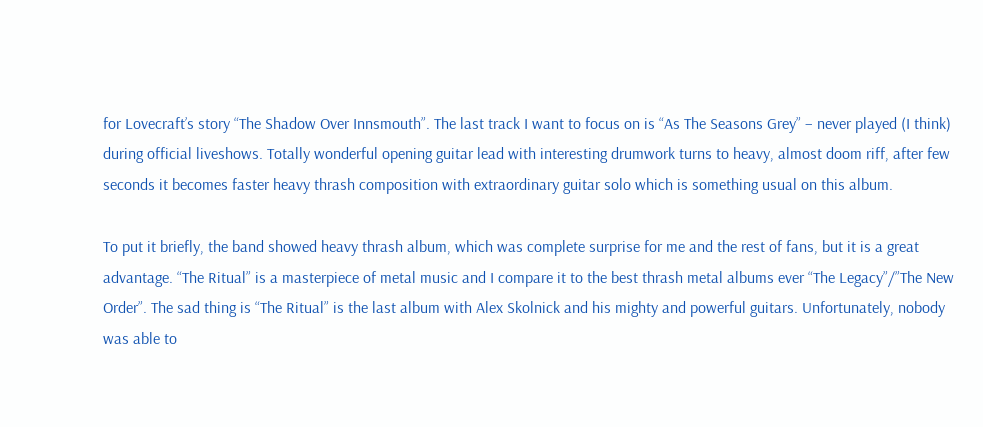for Lovecraft’s story “The Shadow Over Innsmouth”. The last track I want to focus on is “As The Seasons Grey” – never played (I think) during official liveshows. Totally wonderful opening guitar lead with interesting drumwork turns to heavy, almost doom riff, after few seconds it becomes faster heavy thrash composition with extraordinary guitar solo which is something usual on this album.

To put it briefly, the band showed heavy thrash album, which was complete surprise for me and the rest of fans, but it is a great advantage. “The Ritual” is a masterpiece of metal music and I compare it to the best thrash metal albums ever “The Legacy”/”The New Order”. The sad thing is “The Ritual” is the last album with Alex Skolnick and his mighty and powerful guitars. Unfortunately, nobody was able to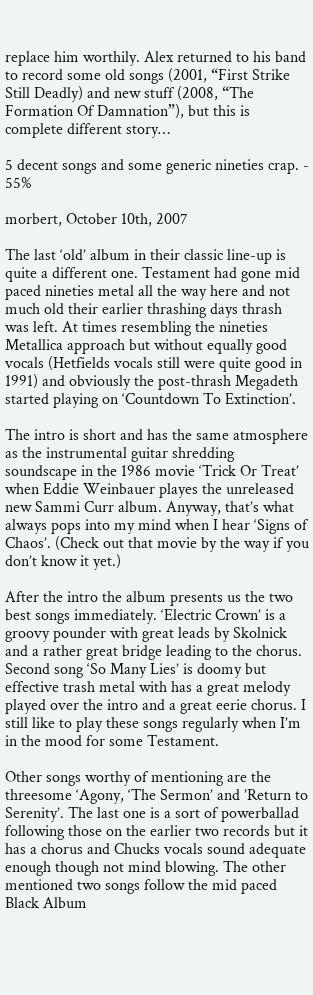replace him worthily. Alex returned to his band to record some old songs (2001, “First Strike Still Deadly) and new stuff (2008, “The Formation Of Damnation”), but this is complete different story…

5 decent songs and some generic nineties crap. - 55%

morbert, October 10th, 2007

The last ‘old’ album in their classic line-up is quite a different one. Testament had gone mid paced nineties metal all the way here and not much old their earlier thrashing days thrash was left. At times resembling the nineties Metallica approach but without equally good vocals (Hetfields vocals still were quite good in 1991) and obviously the post-thrash Megadeth started playing on ‘Countdown To Extinction’.

The intro is short and has the same atmosphere as the instrumental guitar shredding soundscape in the 1986 movie ‘Trick Or Treat’ when Eddie Weinbauer playes the unreleased new Sammi Curr album. Anyway, that’s what always pops into my mind when I hear ‘Signs of Chaos’. (Check out that movie by the way if you don’t know it yet.)

After the intro the album presents us the two best songs immediately. ‘Electric Crown’ is a groovy pounder with great leads by Skolnick and a rather great bridge leading to the chorus. Second song ‘So Many Lies’ is doomy but effective trash metal with has a great melody played over the intro and a great eerie chorus. I still like to play these songs regularly when I’m in the mood for some Testament.

Other songs worthy of mentioning are the threesome ‘Agony, ‘The Sermon’ and ’Return to Serenity’. The last one is a sort of powerballad following those on the earlier two records but it has a chorus and Chucks vocals sound adequate enough though not mind blowing. The other mentioned two songs follow the mid paced Black Album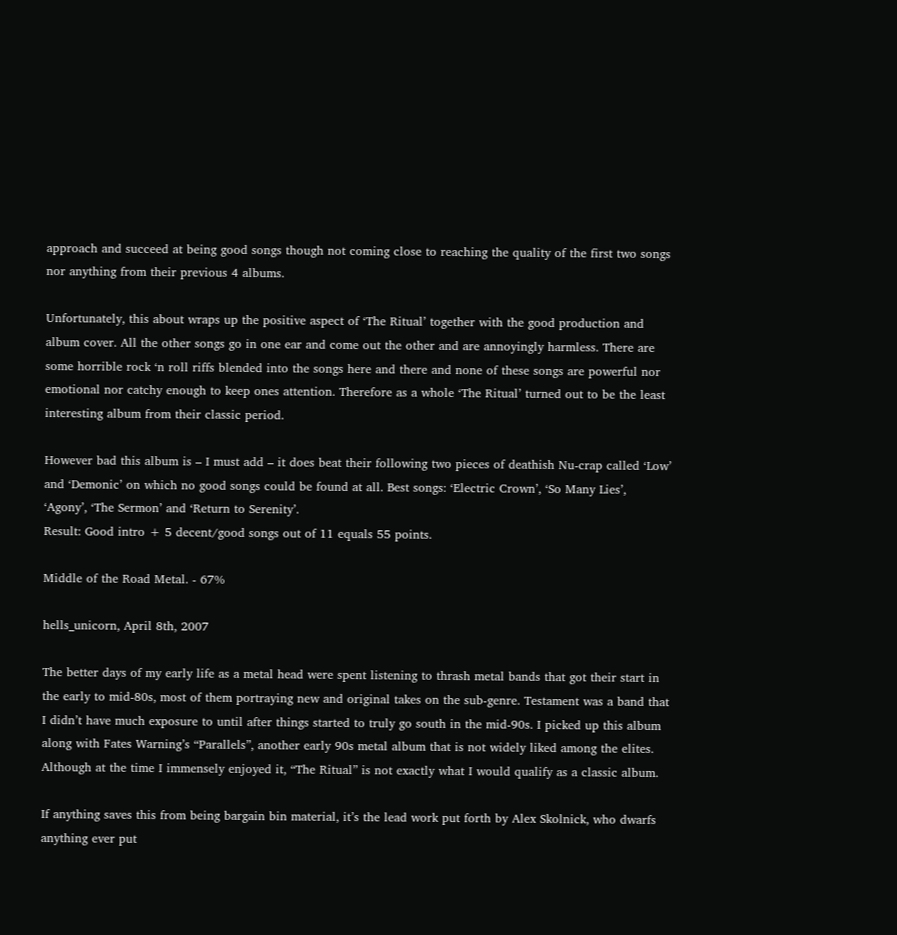approach and succeed at being good songs though not coming close to reaching the quality of the first two songs nor anything from their previous 4 albums.

Unfortunately, this about wraps up the positive aspect of ‘The Ritual’ together with the good production and album cover. All the other songs go in one ear and come out the other and are annoyingly harmless. There are some horrible rock ‘n roll riffs blended into the songs here and there and none of these songs are powerful nor emotional nor catchy enough to keep ones attention. Therefore as a whole ‘The Ritual’ turned out to be the least interesting album from their classic period.

However bad this album is – I must add – it does beat their following two pieces of deathish Nu-crap called ‘Low’ and ‘Demonic’ on which no good songs could be found at all. Best songs: ‘Electric Crown’, ‘So Many Lies’, ‘Agony’, ‘The Sermon’ and ‘Return to Serenity’.
Result: Good intro + 5 decent/good songs out of 11 equals 55 points.

Middle of the Road Metal. - 67%

hells_unicorn, April 8th, 2007

The better days of my early life as a metal head were spent listening to thrash metal bands that got their start in the early to mid-80s, most of them portraying new and original takes on the sub-genre. Testament was a band that I didn’t have much exposure to until after things started to truly go south in the mid-90s. I picked up this album along with Fates Warning’s “Parallels”, another early 90s metal album that is not widely liked among the elites. Although at the time I immensely enjoyed it, “The Ritual” is not exactly what I would qualify as a classic album.

If anything saves this from being bargain bin material, it’s the lead work put forth by Alex Skolnick, who dwarfs anything ever put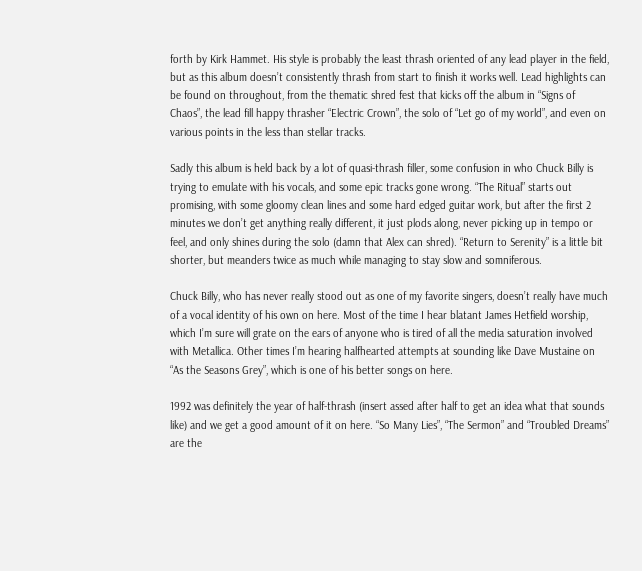forth by Kirk Hammet. His style is probably the least thrash oriented of any lead player in the field, but as this album doesn’t consistently thrash from start to finish it works well. Lead highlights can be found on throughout, from the thematic shred fest that kicks off the album in “Signs of Chaos”, the lead fill happy thrasher “Electric Crown”, the solo of “Let go of my world”, and even on various points in the less than stellar tracks.

Sadly this album is held back by a lot of quasi-thrash filler, some confusion in who Chuck Billy is trying to emulate with his vocals, and some epic tracks gone wrong. “The Ritual” starts out promising, with some gloomy clean lines and some hard edged guitar work, but after the first 2 minutes we don’t get anything really different, it just plods along, never picking up in tempo or feel, and only shines during the solo (damn that Alex can shred). “Return to Serenity” is a little bit shorter, but meanders twice as much while managing to stay slow and somniferous.

Chuck Billy, who has never really stood out as one of my favorite singers, doesn’t really have much of a vocal identity of his own on here. Most of the time I hear blatant James Hetfield worship, which I’m sure will grate on the ears of anyone who is tired of all the media saturation involved with Metallica. Other times I’m hearing halfhearted attempts at sounding like Dave Mustaine on “As the Seasons Grey”, which is one of his better songs on here.

1992 was definitely the year of half-thrash (insert assed after half to get an idea what that sounds like) and we get a good amount of it on here. “So Many Lies”, “The Sermon” and “Troubled Dreams” are the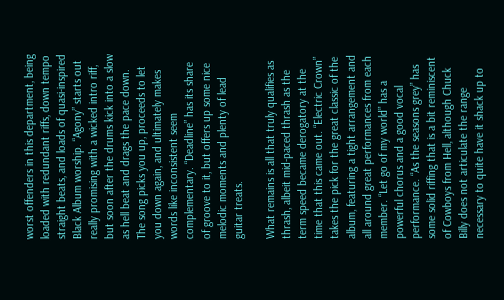worst offenders in this department, being loaded with redundant riffs, down tempo straight beats, and loads of quasi-inspired Black Album worship. “Agony” starts out really promising with a wicked intro riff, but soon after the drums kick into a slow as hell beat and drags the pace down. The song picks you up, proceeds to let you down again, and ultimately makes words like inconsistent seem complementary. “Deadline” has its share of groove to it, but offers up some nice melodic moments and plenty of lead guitar treats.

What remains is all that truly qualifies as thrash, albeit mid-paced thrash as the term speed became derogatory at the time that this came out. “Electric Crown” takes the pick for the great classic of the album, featuring a tight arrangement and all around great performances from each member. “Let go of my world” has a powerful chorus and a good vocal performance. “As the seasons grey” has some solid riffing that is a bit reminiscent of Cowboys from Hell, although Chuck Billy does not articulate the range necessary to quite have it shack up to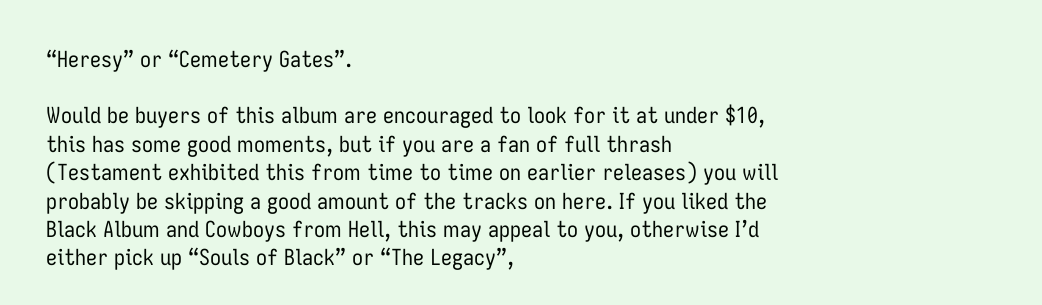“Heresy” or “Cemetery Gates”.

Would be buyers of this album are encouraged to look for it at under $10, this has some good moments, but if you are a fan of full thrash (Testament exhibited this from time to time on earlier releases) you will probably be skipping a good amount of the tracks on here. If you liked the Black Album and Cowboys from Hell, this may appeal to you, otherwise I’d either pick up “Souls of Black” or “The Legacy”,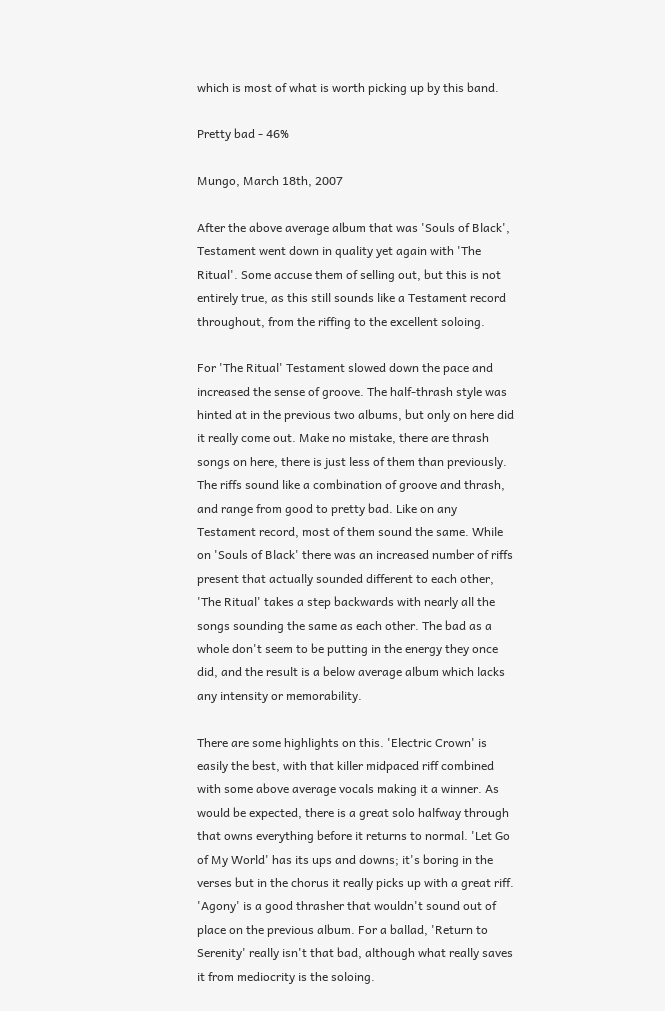which is most of what is worth picking up by this band.

Pretty bad - 46%

Mungo, March 18th, 2007

After the above average album that was 'Souls of Black', Testament went down in quality yet again with 'The Ritual'. Some accuse them of selling out, but this is not entirely true, as this still sounds like a Testament record throughout, from the riffing to the excellent soloing.

For 'The Ritual' Testament slowed down the pace and increased the sense of groove. The half-thrash style was hinted at in the previous two albums, but only on here did it really come out. Make no mistake, there are thrash songs on here, there is just less of them than previously. The riffs sound like a combination of groove and thrash, and range from good to pretty bad. Like on any Testament record, most of them sound the same. While on 'Souls of Black' there was an increased number of riffs present that actually sounded different to each other, 'The Ritual' takes a step backwards with nearly all the songs sounding the same as each other. The bad as a whole don't seem to be putting in the energy they once did, and the result is a below average album which lacks any intensity or memorability.

There are some highlights on this. 'Electric Crown' is easily the best, with that killer midpaced riff combined with some above average vocals making it a winner. As would be expected, there is a great solo halfway through that owns everything before it returns to normal. 'Let Go of My World' has its ups and downs; it's boring in the verses but in the chorus it really picks up with a great riff. 'Agony' is a good thrasher that wouldn't sound out of place on the previous album. For a ballad, 'Return to Serenity' really isn't that bad, although what really saves it from mediocrity is the soloing.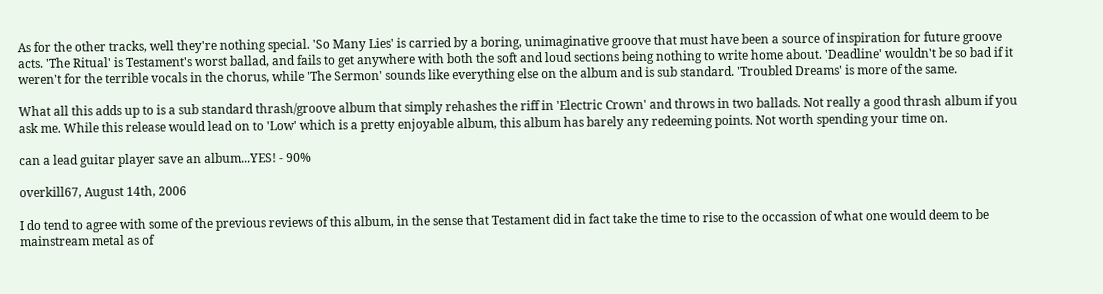As for the other tracks, well they're nothing special. 'So Many Lies' is carried by a boring, unimaginative groove that must have been a source of inspiration for future groove acts. 'The Ritual' is Testament's worst ballad, and fails to get anywhere with both the soft and loud sections being nothing to write home about. 'Deadline' wouldn't be so bad if it weren't for the terrible vocals in the chorus, while 'The Sermon' sounds like everything else on the album and is sub standard. 'Troubled Dreams' is more of the same.

What all this adds up to is a sub standard thrash/groove album that simply rehashes the riff in 'Electric Crown' and throws in two ballads. Not really a good thrash album if you ask me. While this release would lead on to 'Low' which is a pretty enjoyable album, this album has barely any redeeming points. Not worth spending your time on.

can a lead guitar player save an album...YES! - 90%

overkill67, August 14th, 2006

I do tend to agree with some of the previous reviews of this album, in the sense that Testament did in fact take the time to rise to the occassion of what one would deem to be mainstream metal as of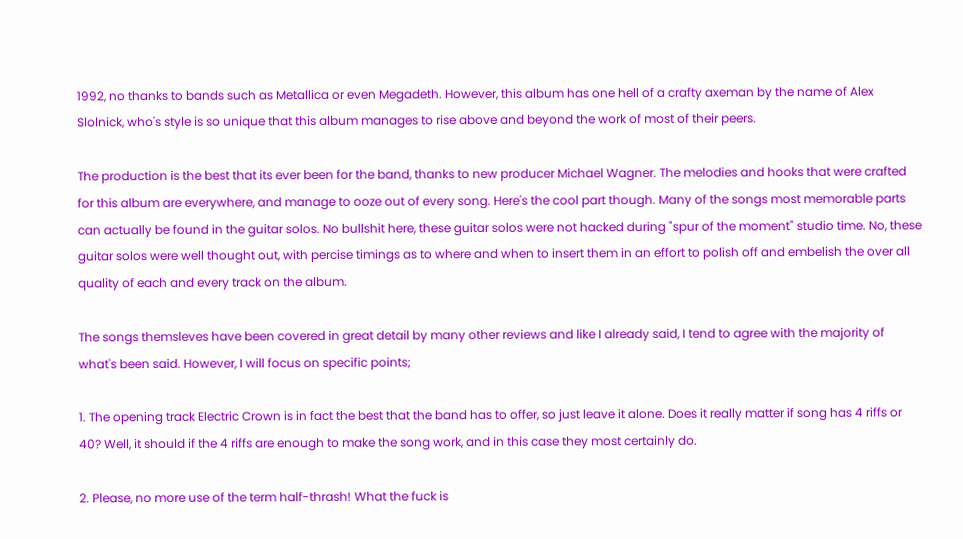1992, no thanks to bands such as Metallica or even Megadeth. However, this album has one hell of a crafty axeman by the name of Alex Slolnick, who's style is so unique that this album manages to rise above and beyond the work of most of their peers.

The production is the best that its ever been for the band, thanks to new producer Michael Wagner. The melodies and hooks that were crafted for this album are everywhere, and manage to ooze out of every song. Here's the cool part though. Many of the songs most memorable parts can actually be found in the guitar solos. No bullshit here, these guitar solos were not hacked during "spur of the moment" studio time. No, these guitar solos were well thought out, with percise timings as to where and when to insert them in an effort to polish off and embelish the over all quality of each and every track on the album.

The songs themsleves have been covered in great detail by many other reviews and like I already said, I tend to agree with the majority of what's been said. However, I will focus on specific points;

1. The opening track Electric Crown is in fact the best that the band has to offer, so just leave it alone. Does it really matter if song has 4 riffs or 40? Well, it should if the 4 riffs are enough to make the song work, and in this case they most certainly do.

2. Please, no more use of the term half-thrash! What the fuck is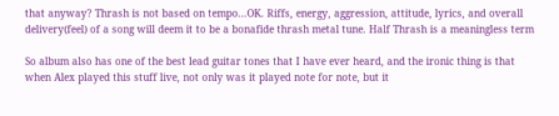that anyway? Thrash is not based on tempo...OK. Riffs, energy, aggression, attitude, lyrics, and overall delivery(feel) of a song will deem it to be a bonafide thrash metal tune. Half Thrash is a meaningless term

So album also has one of the best lead guitar tones that I have ever heard, and the ironic thing is that when Alex played this stuff live, not only was it played note for note, but it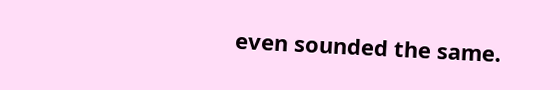even sounded the same.